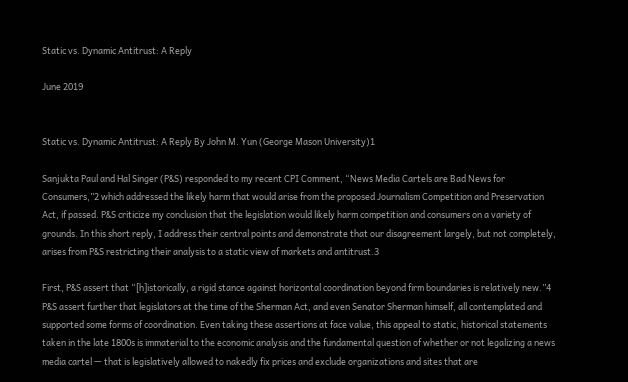Static vs. Dynamic Antitrust: A Reply

June 2019


Static vs. Dynamic Antitrust: A Reply By John M. Yun (George Mason University)1

Sanjukta Paul and Hal Singer (P&S) responded to my recent CPI Comment, “News Media Cartels are Bad News for Consumers,”2 which addressed the likely harm that would arise from the proposed Journalism Competition and Preservation Act, if passed. P&S criticize my conclusion that the legislation would likely harm competition and consumers on a variety of grounds. In this short reply, I address their central points and demonstrate that our disagreement largely, but not completely, arises from P&S restricting their analysis to a static view of markets and antitrust.3

First, P&S assert that “[h]istorically, a rigid stance against horizontal coordination beyond firm boundaries is relatively new.”4 P&S assert further that legislators at the time of the Sherman Act, and even Senator Sherman himself, all contemplated and supported some forms of coordination. Even taking these assertions at face value, this appeal to static, historical statements taken in the late 1800s is immaterial to the economic analysis and the fundamental question of whether or not legalizing a news media cartel — that is legislatively allowed to nakedly fix prices and exclude organizations and sites that are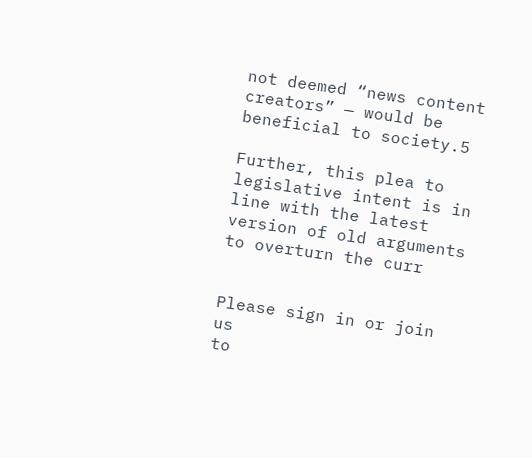not deemed “news content creators” — would be beneficial to society.5

Further, this plea to legislative intent is in line with the latest version of old arguments to overturn the curr


Please sign in or join us
to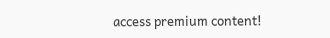access premium content!